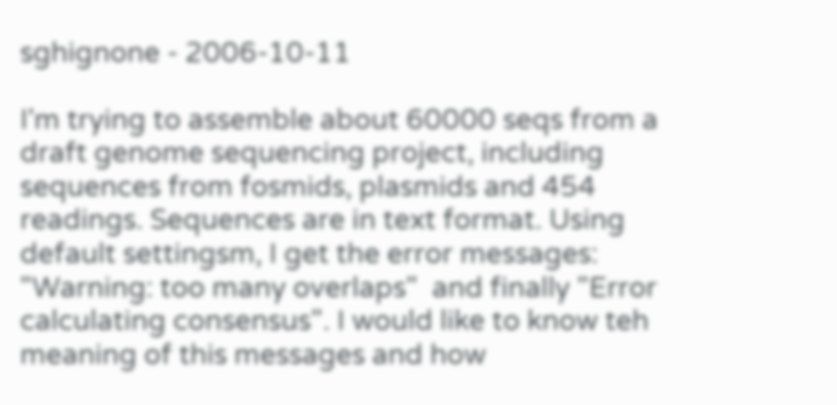sghignone - 2006-10-11

I'm trying to assemble about 60000 seqs from a draft genome sequencing project, including sequences from fosmids, plasmids and 454 readings. Sequences are in text format. Using default settingsm, I get the error messages: "Warning: too many overlaps"  and finally "Error calculating consensus". I would like to know teh meaning of this messages and how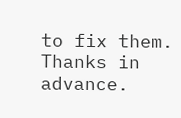to fix them.
Thanks in advance.